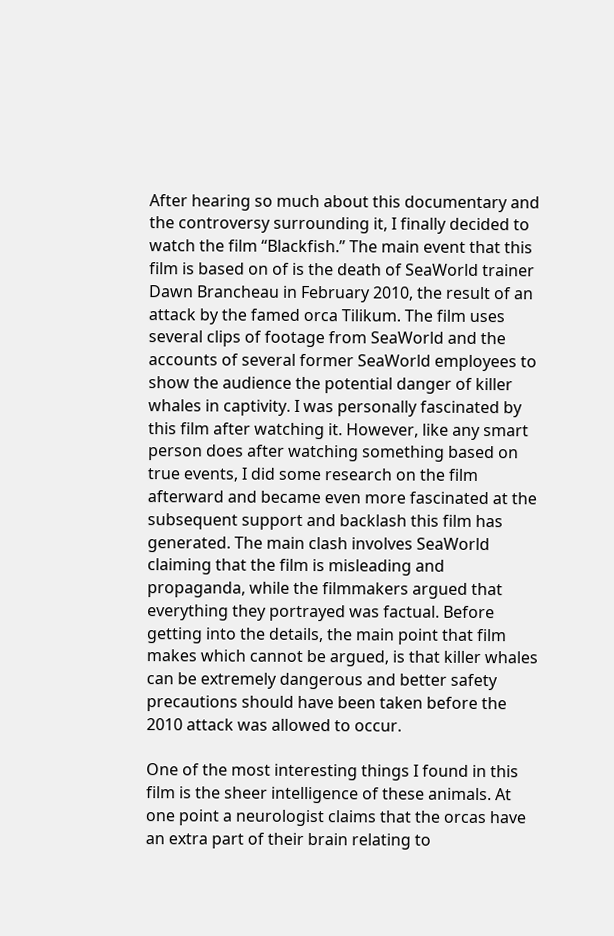After hearing so much about this documentary and the controversy surrounding it, I finally decided to watch the film “Blackfish.” The main event that this film is based on of is the death of SeaWorld trainer Dawn Brancheau in February 2010, the result of an attack by the famed orca Tilikum. The film uses several clips of footage from SeaWorld and the accounts of several former SeaWorld employees to show the audience the potential danger of killer whales in captivity. I was personally fascinated by this film after watching it. However, like any smart person does after watching something based on true events, I did some research on the film afterward and became even more fascinated at the subsequent support and backlash this film has generated. The main clash involves SeaWorld claiming that the film is misleading and propaganda, while the filmmakers argued that everything they portrayed was factual. Before getting into the details, the main point that film makes which cannot be argued, is that killer whales can be extremely dangerous and better safety precautions should have been taken before the 2010 attack was allowed to occur.

One of the most interesting things I found in this film is the sheer intelligence of these animals. At one point a neurologist claims that the orcas have an extra part of their brain relating to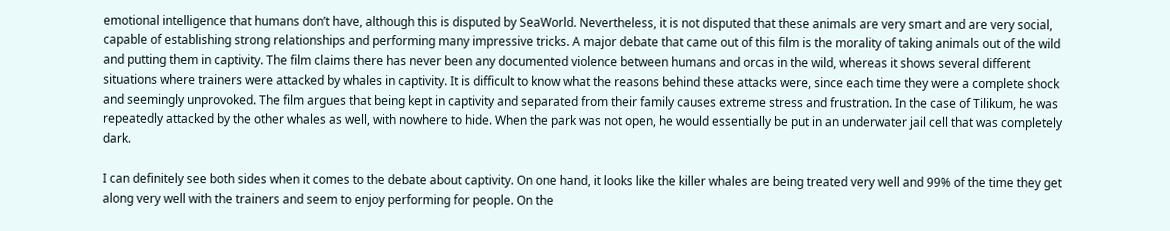emotional intelligence that humans don’t have, although this is disputed by SeaWorld. Nevertheless, it is not disputed that these animals are very smart and are very social, capable of establishing strong relationships and performing many impressive tricks. A major debate that came out of this film is the morality of taking animals out of the wild and putting them in captivity. The film claims there has never been any documented violence between humans and orcas in the wild, whereas it shows several different situations where trainers were attacked by whales in captivity. It is difficult to know what the reasons behind these attacks were, since each time they were a complete shock and seemingly unprovoked. The film argues that being kept in captivity and separated from their family causes extreme stress and frustration. In the case of Tilikum, he was repeatedly attacked by the other whales as well, with nowhere to hide. When the park was not open, he would essentially be put in an underwater jail cell that was completely dark.

I can definitely see both sides when it comes to the debate about captivity. On one hand, it looks like the killer whales are being treated very well and 99% of the time they get along very well with the trainers and seem to enjoy performing for people. On the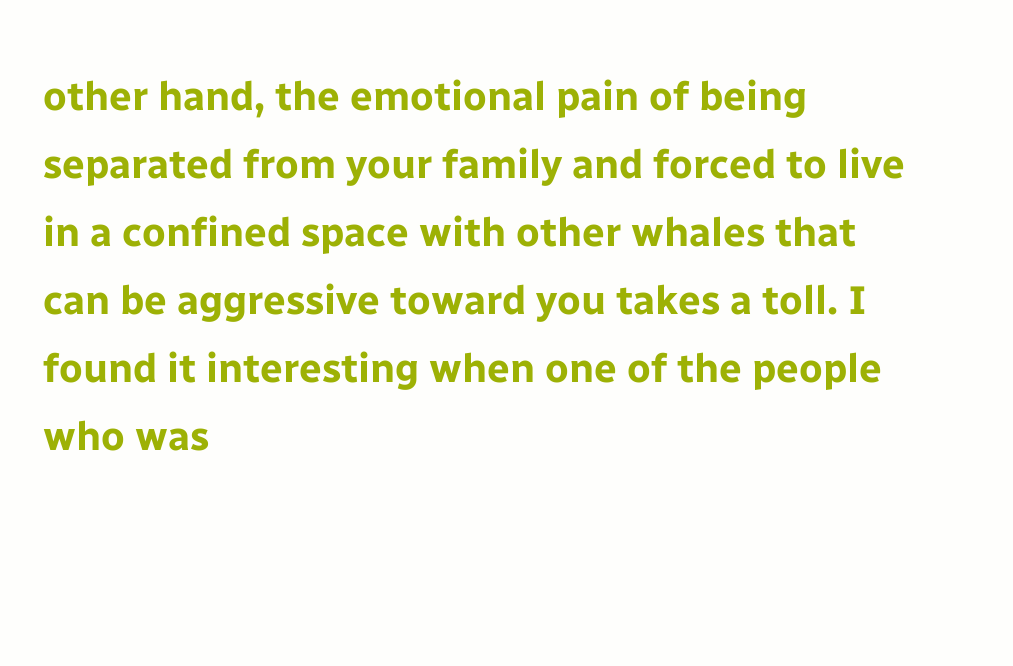other hand, the emotional pain of being separated from your family and forced to live in a confined space with other whales that can be aggressive toward you takes a toll. I found it interesting when one of the people who was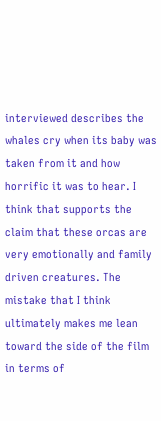interviewed describes the whales cry when its baby was taken from it and how horrific it was to hear. I think that supports the claim that these orcas are very emotionally and family driven creatures. The mistake that I think ultimately makes me lean toward the side of the film in terms of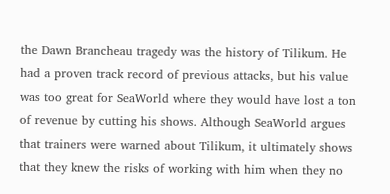the Dawn Brancheau tragedy was the history of Tilikum. He had a proven track record of previous attacks, but his value was too great for SeaWorld where they would have lost a ton of revenue by cutting his shows. Although SeaWorld argues that trainers were warned about Tilikum, it ultimately shows that they knew the risks of working with him when they no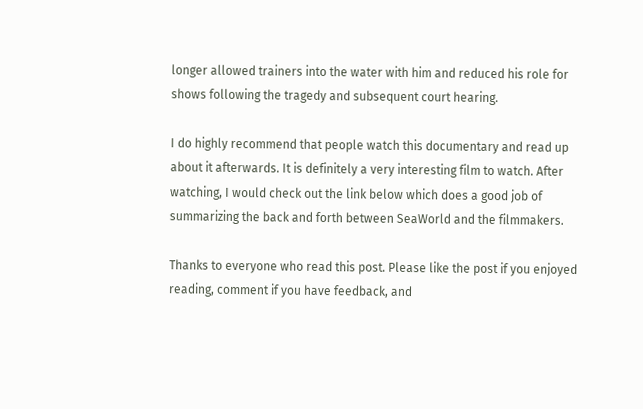longer allowed trainers into the water with him and reduced his role for shows following the tragedy and subsequent court hearing.

I do highly recommend that people watch this documentary and read up about it afterwards. It is definitely a very interesting film to watch. After watching, I would check out the link below which does a good job of summarizing the back and forth between SeaWorld and the filmmakers.

Thanks to everyone who read this post. Please like the post if you enjoyed reading, comment if you have feedback, and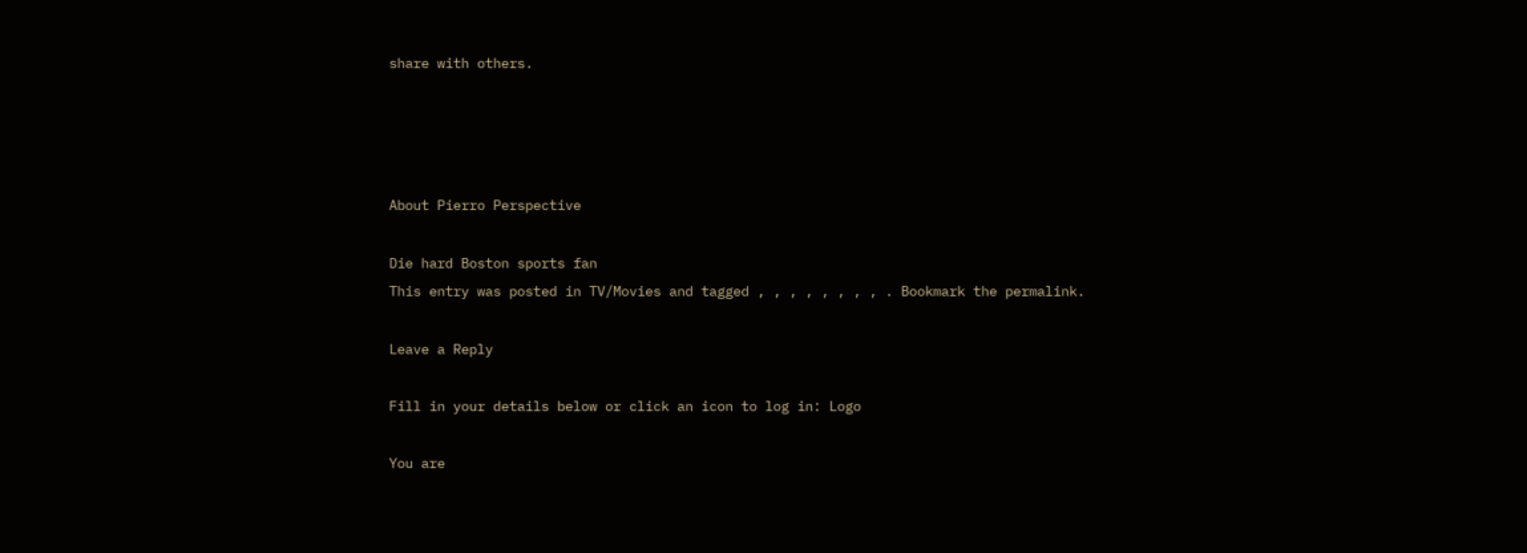share with others.




About Pierro Perspective

Die hard Boston sports fan
This entry was posted in TV/Movies and tagged , , , , , , , , . Bookmark the permalink.

Leave a Reply

Fill in your details below or click an icon to log in: Logo

You are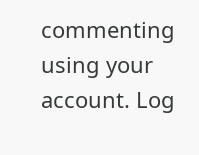commenting using your account. Log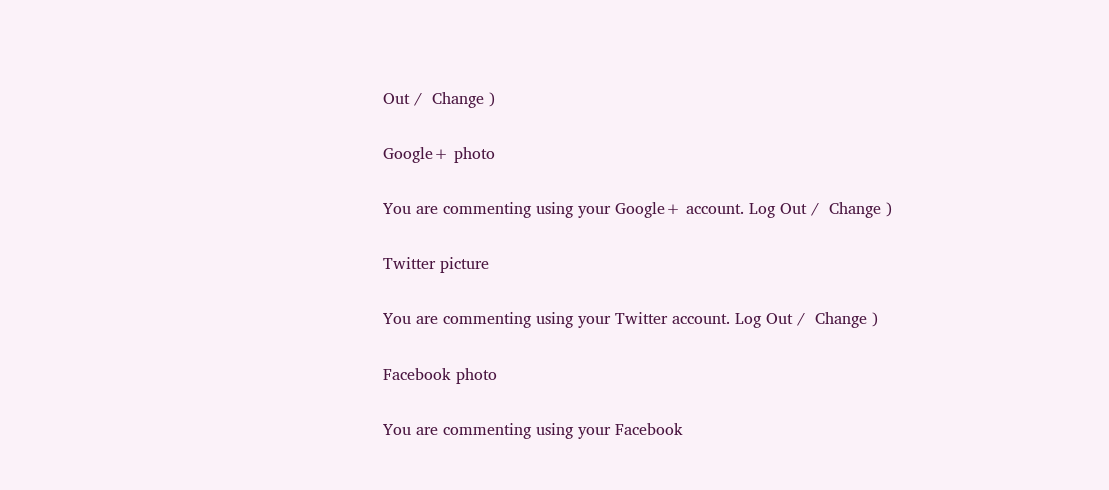Out /  Change )

Google+ photo

You are commenting using your Google+ account. Log Out /  Change )

Twitter picture

You are commenting using your Twitter account. Log Out /  Change )

Facebook photo

You are commenting using your Facebook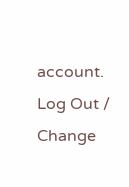account. Log Out /  Change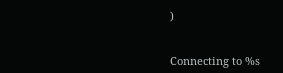)


Connecting to %s